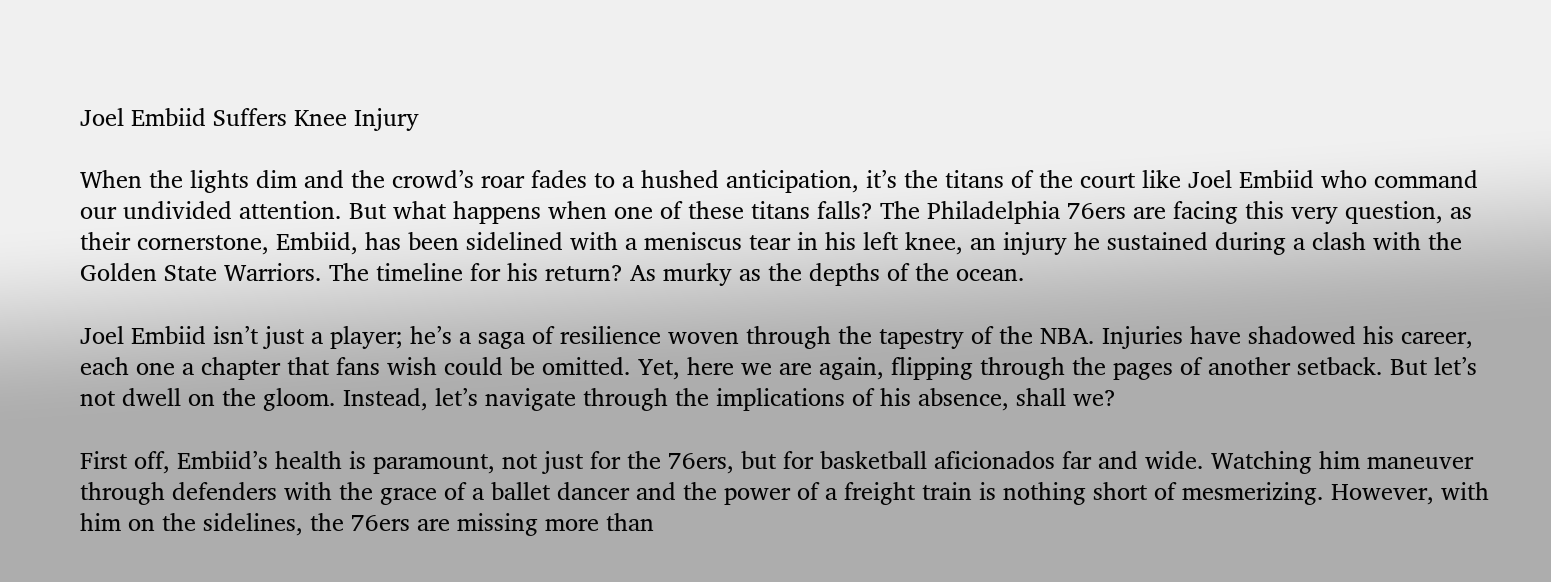Joel Embiid Suffers Knee Injury

When the lights dim and the crowd’s roar fades to a hushed anticipation, it’s the titans of the court like Joel Embiid who command our undivided attention. But what happens when one of these titans falls? The Philadelphia 76ers are facing this very question, as their cornerstone, Embiid, has been sidelined with a meniscus tear in his left knee, an injury he sustained during a clash with the Golden State Warriors. The timeline for his return? As murky as the depths of the ocean.

Joel Embiid isn’t just a player; he’s a saga of resilience woven through the tapestry of the NBA. Injuries have shadowed his career, each one a chapter that fans wish could be omitted. Yet, here we are again, flipping through the pages of another setback. But let’s not dwell on the gloom. Instead, let’s navigate through the implications of his absence, shall we?

First off, Embiid’s health is paramount, not just for the 76ers, but for basketball aficionados far and wide. Watching him maneuver through defenders with the grace of a ballet dancer and the power of a freight train is nothing short of mesmerizing. However, with him on the sidelines, the 76ers are missing more than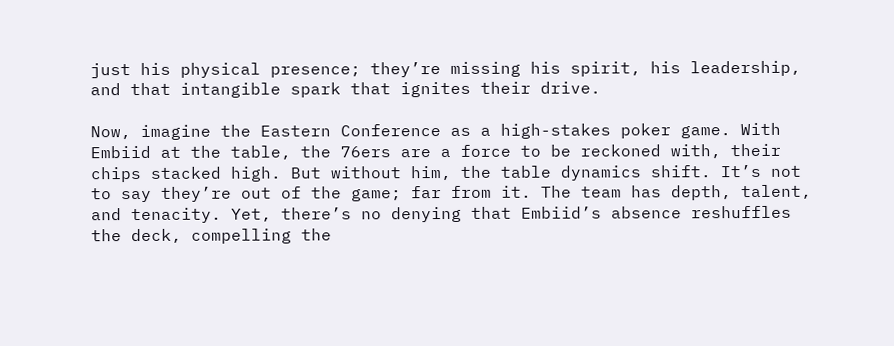just his physical presence; they’re missing his spirit, his leadership, and that intangible spark that ignites their drive.

Now, imagine the Eastern Conference as a high-stakes poker game. With Embiid at the table, the 76ers are a force to be reckoned with, their chips stacked high. But without him, the table dynamics shift. It’s not to say they’re out of the game; far from it. The team has depth, talent, and tenacity. Yet, there’s no denying that Embiid’s absence reshuffles the deck, compelling the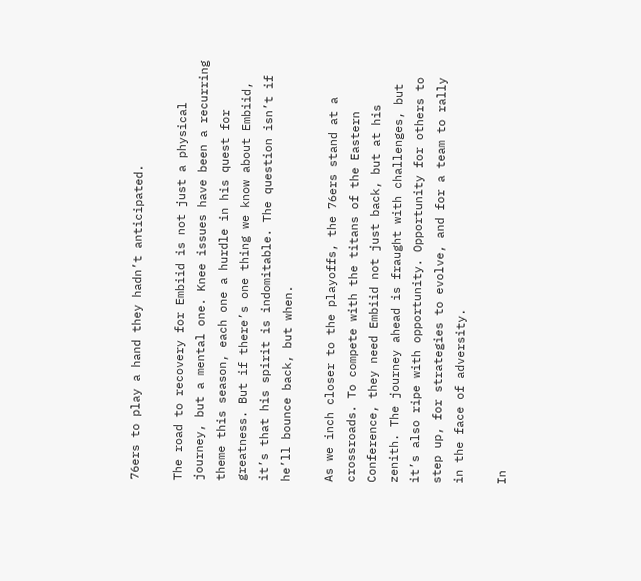76ers to play a hand they hadn’t anticipated.

The road to recovery for Embiid is not just a physical journey, but a mental one. Knee issues have been a recurring theme this season, each one a hurdle in his quest for greatness. But if there’s one thing we know about Embiid, it’s that his spirit is indomitable. The question isn’t if he’ll bounce back, but when.

As we inch closer to the playoffs, the 76ers stand at a crossroads. To compete with the titans of the Eastern Conference, they need Embiid not just back, but at his zenith. The journey ahead is fraught with challenges, but it’s also ripe with opportunity. Opportunity for others to step up, for strategies to evolve, and for a team to rally in the face of adversity.

In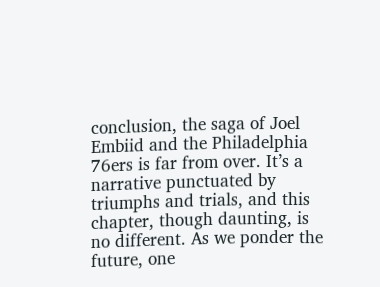conclusion, the saga of Joel Embiid and the Philadelphia 76ers is far from over. It’s a narrative punctuated by triumphs and trials, and this chapter, though daunting, is no different. As we ponder the future, one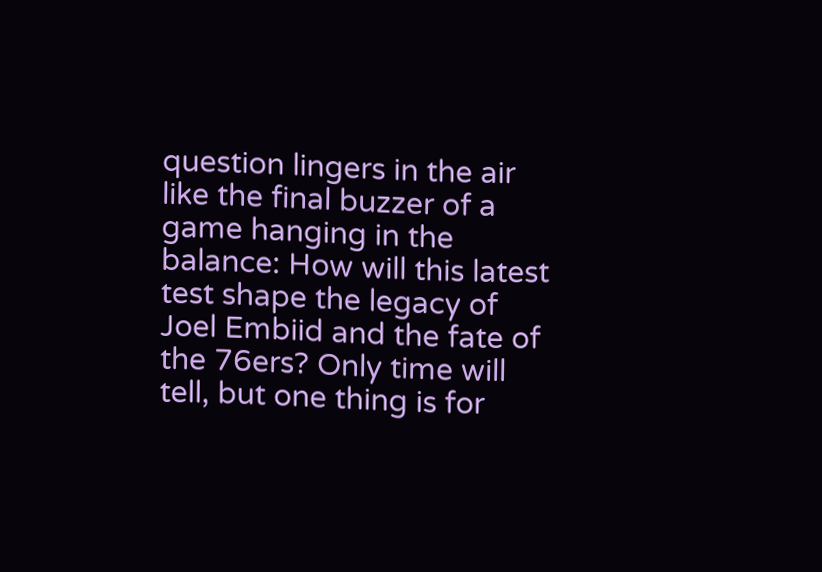question lingers in the air like the final buzzer of a game hanging in the balance: How will this latest test shape the legacy of Joel Embiid and the fate of the 76ers? Only time will tell, but one thing is for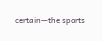certain—the sports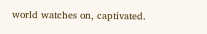world watches on, captivated.